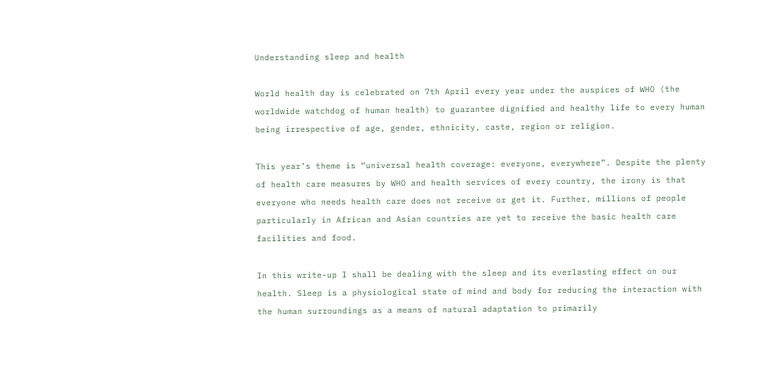Understanding sleep and health

World health day is celebrated on 7th April every year under the auspices of WHO (the worldwide watchdog of human health) to guarantee dignified and healthy life to every human being irrespective of age, gender, ethnicity, caste, region or religion.

This year’s theme is “universal health coverage: everyone, everywhere”. Despite the plenty of health care measures by WHO and health services of every country, the irony is that everyone who needs health care does not receive or get it. Further, millions of people particularly in African and Asian countries are yet to receive the basic health care facilities and food.

In this write-up I shall be dealing with the sleep and its everlasting effect on our health. Sleep is a physiological state of mind and body for reducing the interaction with the human surroundings as a means of natural adaptation to primarily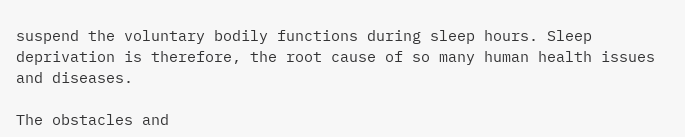suspend the voluntary bodily functions during sleep hours. Sleep deprivation is therefore, the root cause of so many human health issues and diseases.

The obstacles and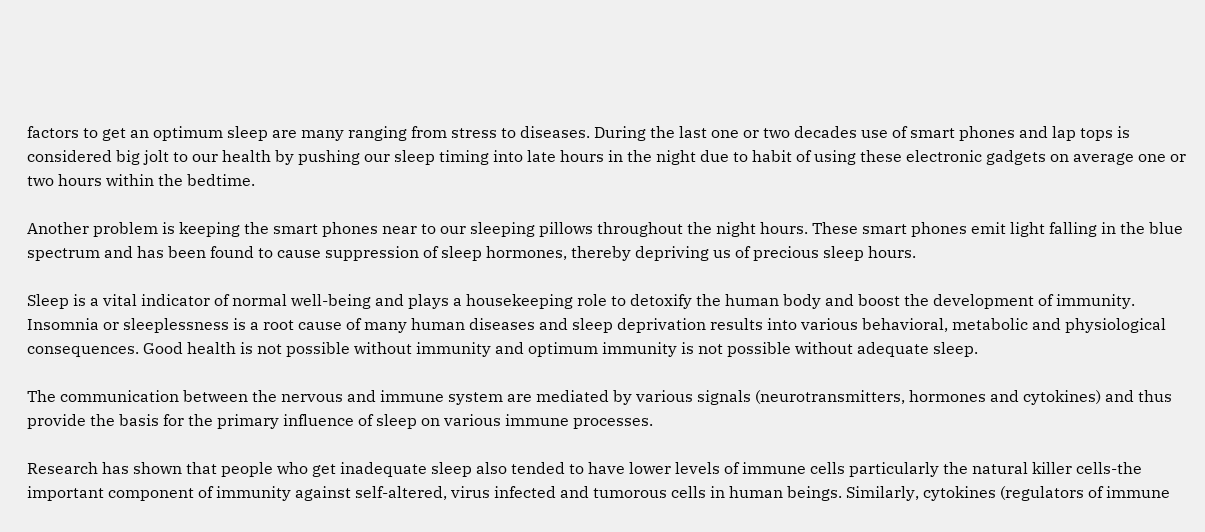factors to get an optimum sleep are many ranging from stress to diseases. During the last one or two decades use of smart phones and lap tops is considered big jolt to our health by pushing our sleep timing into late hours in the night due to habit of using these electronic gadgets on average one or two hours within the bedtime.

Another problem is keeping the smart phones near to our sleeping pillows throughout the night hours. These smart phones emit light falling in the blue spectrum and has been found to cause suppression of sleep hormones, thereby depriving us of precious sleep hours.

Sleep is a vital indicator of normal well-being and plays a housekeeping role to detoxify the human body and boost the development of immunity. Insomnia or sleeplessness is a root cause of many human diseases and sleep deprivation results into various behavioral, metabolic and physiological consequences. Good health is not possible without immunity and optimum immunity is not possible without adequate sleep.

The communication between the nervous and immune system are mediated by various signals (neurotransmitters, hormones and cytokines) and thus provide the basis for the primary influence of sleep on various immune processes.

Research has shown that people who get inadequate sleep also tended to have lower levels of immune cells particularly the natural killer cells-the important component of immunity against self-altered, virus infected and tumorous cells in human beings. Similarly, cytokines (regulators of immune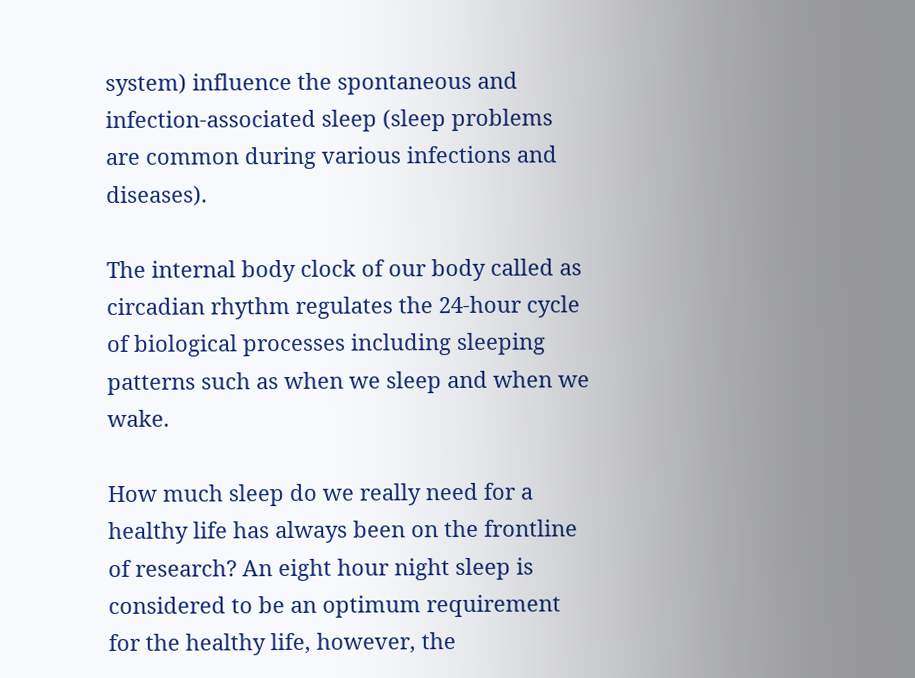system) influence the spontaneous and infection-associated sleep (sleep problems are common during various infections and diseases).

The internal body clock of our body called as circadian rhythm regulates the 24-hour cycle of biological processes including sleeping patterns such as when we sleep and when we wake.

How much sleep do we really need for a healthy life has always been on the frontline of research? An eight hour night sleep is considered to be an optimum requirement for the healthy life, however, the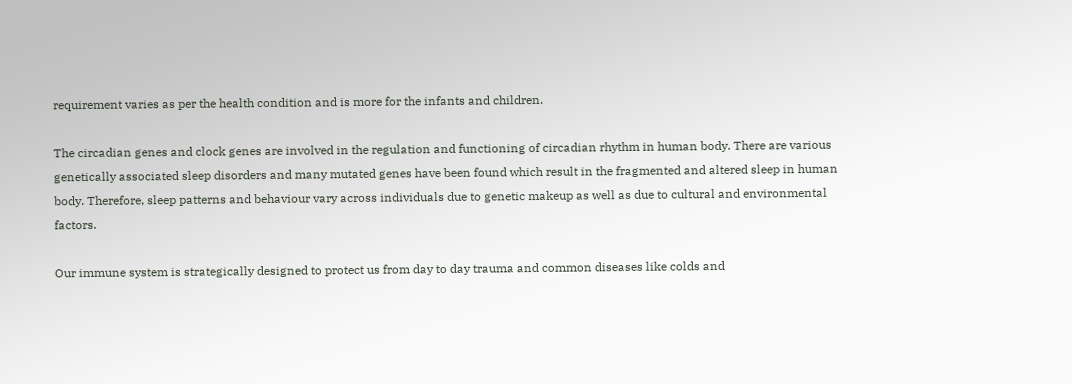requirement varies as per the health condition and is more for the infants and children.

The circadian genes and clock genes are involved in the regulation and functioning of circadian rhythm in human body. There are various genetically associated sleep disorders and many mutated genes have been found which result in the fragmented and altered sleep in human body. Therefore, sleep patterns and behaviour vary across individuals due to genetic makeup as well as due to cultural and environmental factors.

Our immune system is strategically designed to protect us from day to day trauma and common diseases like colds and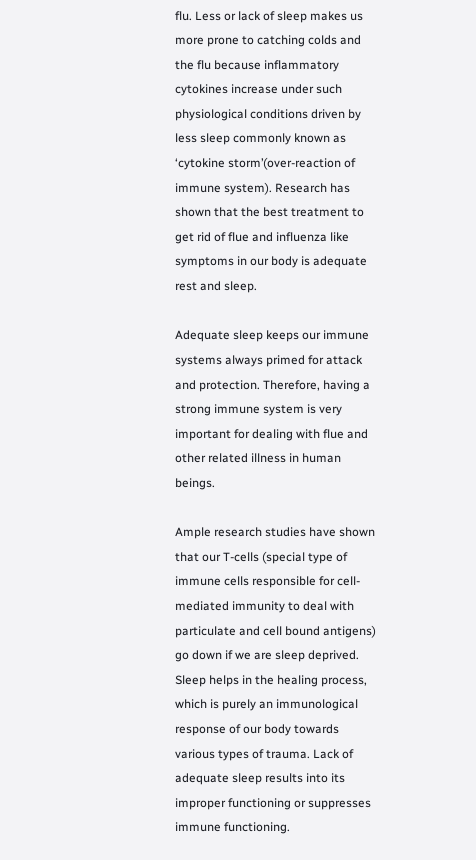flu. Less or lack of sleep makes us more prone to catching colds and the flu because inflammatory cytokines increase under such physiological conditions driven by less sleep commonly known as ‘cytokine storm’(over-reaction of immune system). Research has shown that the best treatment to get rid of flue and influenza like symptoms in our body is adequate rest and sleep.

Adequate sleep keeps our immune systems always primed for attack and protection. Therefore, having a strong immune system is very important for dealing with flue and other related illness in human beings.

Ample research studies have shown that our T-cells (special type of immune cells responsible for cell-mediated immunity to deal with particulate and cell bound antigens) go down if we are sleep deprived. Sleep helps in the healing process, which is purely an immunological response of our body towards various types of trauma. Lack of adequate sleep results into its improper functioning or suppresses immune functioning.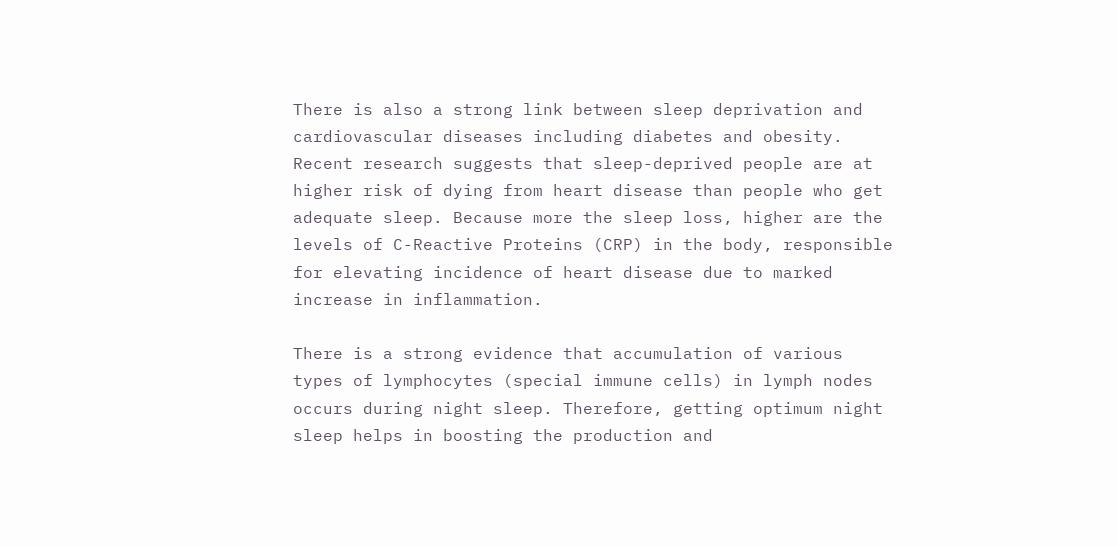There is also a strong link between sleep deprivation and cardiovascular diseases including diabetes and obesity. Recent research suggests that sleep-deprived people are at higher risk of dying from heart disease than people who get adequate sleep. Because more the sleep loss, higher are the levels of C-Reactive Proteins (CRP) in the body, responsible for elevating incidence of heart disease due to marked increase in inflammation.

There is a strong evidence that accumulation of various types of lymphocytes (special immune cells) in lymph nodes occurs during night sleep. Therefore, getting optimum night sleep helps in boosting the production and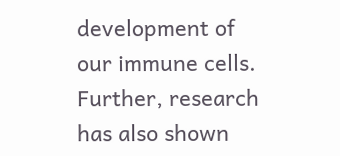development of our immune cells. Further, research has also shown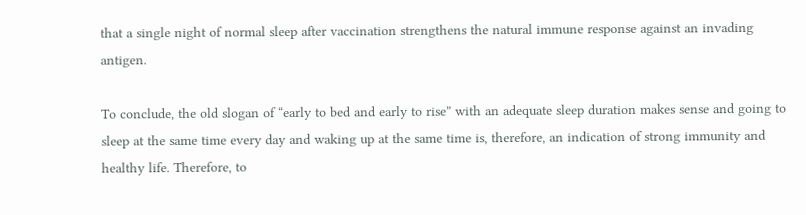that a single night of normal sleep after vaccination strengthens the natural immune response against an invading antigen.

To conclude, the old slogan of “early to bed and early to rise” with an adequate sleep duration makes sense and going to sleep at the same time every day and waking up at the same time is, therefore, an indication of strong immunity and healthy life. Therefore, to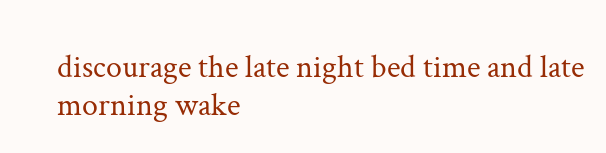discourage the late night bed time and late morning wake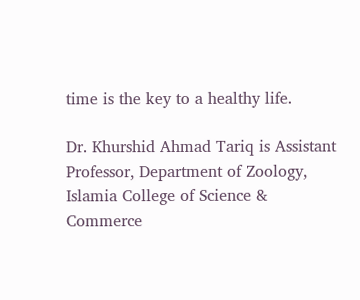time is the key to a healthy life.

Dr. Khurshid Ahmad Tariq is Assistant Professor, Department of Zoology, Islamia College of Science & Commerce